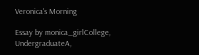Veronica's Morning

Essay by monica_girlCollege, UndergraduateA,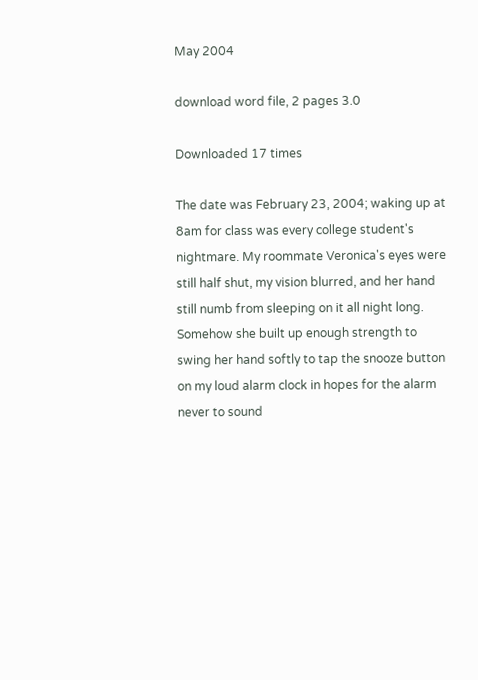May 2004

download word file, 2 pages 3.0

Downloaded 17 times

The date was February 23, 2004; waking up at 8am for class was every college student's nightmare. My roommate Veronica's eyes were still half shut, my vision blurred, and her hand still numb from sleeping on it all night long. Somehow she built up enough strength to swing her hand softly to tap the snooze button on my loud alarm clock in hopes for the alarm never to sound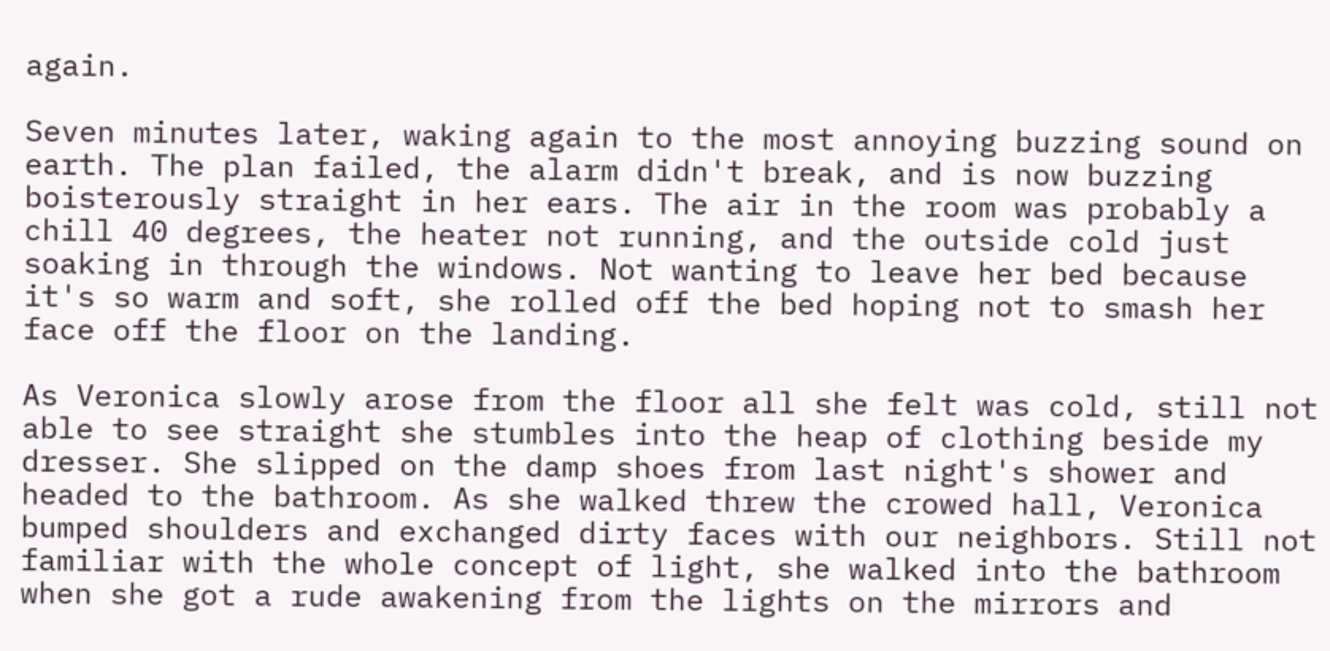again.

Seven minutes later, waking again to the most annoying buzzing sound on earth. The plan failed, the alarm didn't break, and is now buzzing boisterously straight in her ears. The air in the room was probably a chill 40 degrees, the heater not running, and the outside cold just soaking in through the windows. Not wanting to leave her bed because it's so warm and soft, she rolled off the bed hoping not to smash her face off the floor on the landing.

As Veronica slowly arose from the floor all she felt was cold, still not able to see straight she stumbles into the heap of clothing beside my dresser. She slipped on the damp shoes from last night's shower and headed to the bathroom. As she walked threw the crowed hall, Veronica bumped shoulders and exchanged dirty faces with our neighbors. Still not familiar with the whole concept of light, she walked into the bathroom when she got a rude awakening from the lights on the mirrors and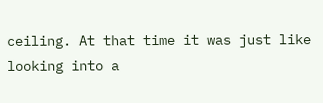ceiling. At that time it was just like looking into a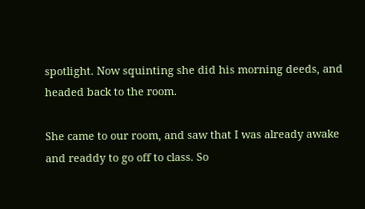spotlight. Now squinting she did his morning deeds, and headed back to the room.

She came to our room, and saw that I was already awake and readdy to go off to class. So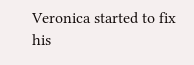Veronica started to fix his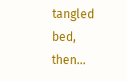tangled bed, then...